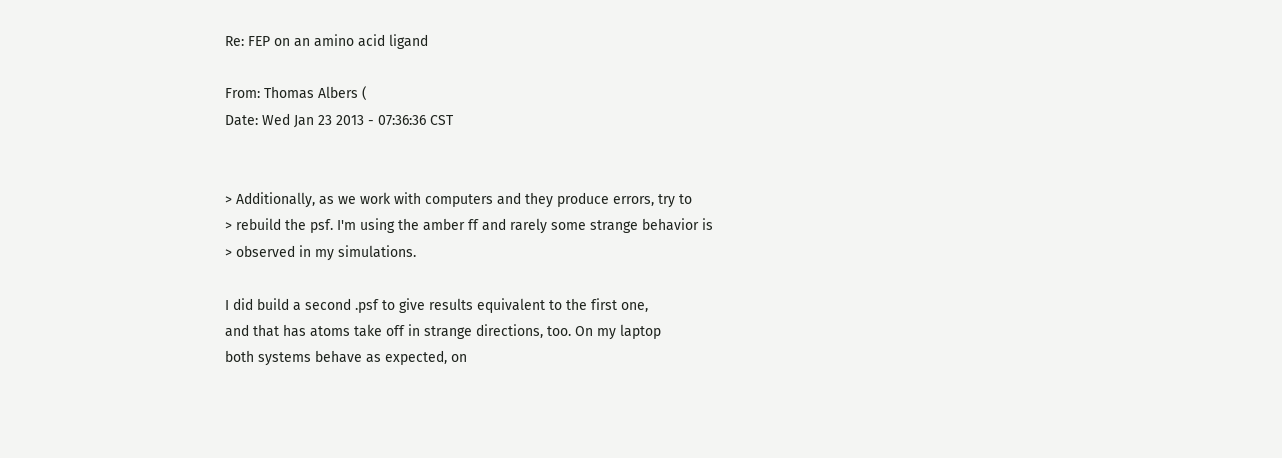Re: FEP on an amino acid ligand

From: Thomas Albers (
Date: Wed Jan 23 2013 - 07:36:36 CST


> Additionally, as we work with computers and they produce errors, try to
> rebuild the psf. I'm using the amber ff and rarely some strange behavior is
> observed in my simulations.

I did build a second .psf to give results equivalent to the first one,
and that has atoms take off in strange directions, too. On my laptop
both systems behave as expected, on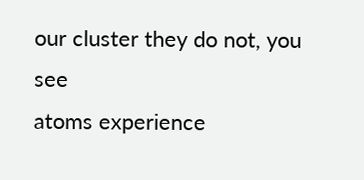our cluster they do not, you see
atoms experience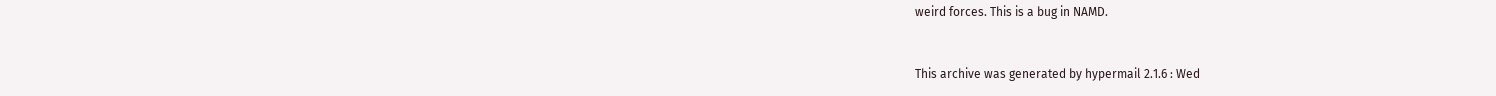weird forces. This is a bug in NAMD.


This archive was generated by hypermail 2.1.6 : Wed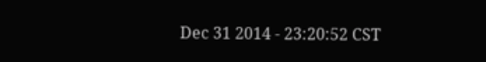Dec 31 2014 - 23:20:52 CST